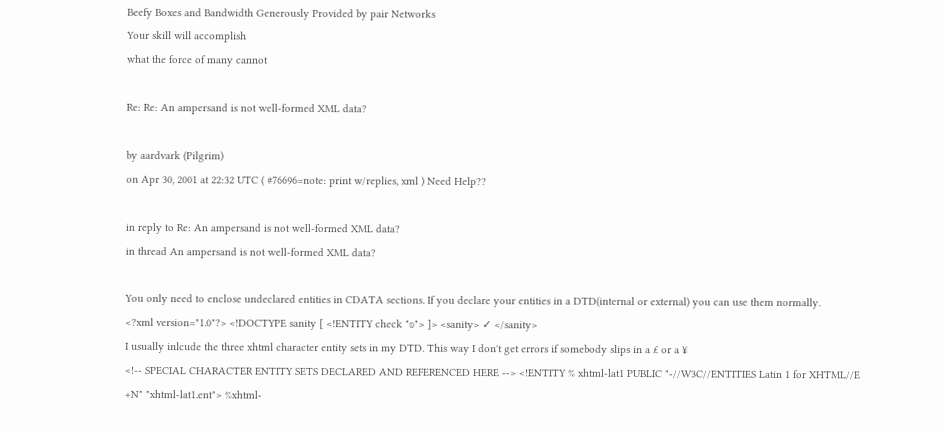Beefy Boxes and Bandwidth Generously Provided by pair Networks
Your skill will accomplish
what the force of many cannot

Re: Re: An ampersand is not well-formed XML data?

by aardvark (Pilgrim)
on Apr 30, 2001 at 22:32 UTC ( #76696=note: print w/replies, xml ) Need Help??

in reply to Re: An ampersand is not well-formed XML data?
in thread An ampersand is not well-formed XML data?

You only need to enclose undeclared entities in CDATA sections. If you declare your entities in a DTD(internal or external) you can use them normally.
<?xml version="1.0"?> <!DOCTYPE sanity [ <!ENTITY check "ʚ"> ]> <sanity> ✓ </sanity>
I usually inlcude the three xhtml character entity sets in my DTD. This way I don't get errors if somebody slips in a £ or a ¥
<!-- SPECIAL CHARACTER ENTITY SETS DECLARED AND REFERENCED HERE --> <!ENTITY % xhtml-lat1 PUBLIC "-//W3C//ENTITIES Latin 1 for XHTML//E +N" "xhtml-lat1.ent"> %xhtml-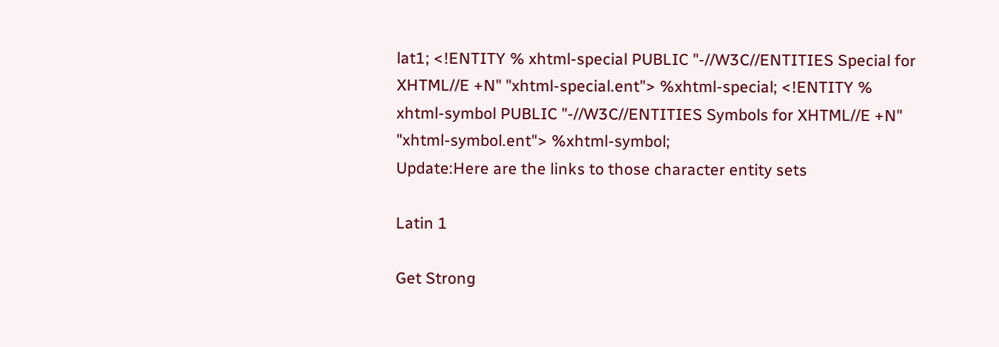lat1; <!ENTITY % xhtml-special PUBLIC "-//W3C//ENTITIES Special for XHTML//E +N" "xhtml-special.ent"> %xhtml-special; <!ENTITY % xhtml-symbol PUBLIC "-//W3C//ENTITIES Symbols for XHTML//E +N" "xhtml-symbol.ent"> %xhtml-symbol;
Update:Here are the links to those character entity sets

Latin 1

Get Strong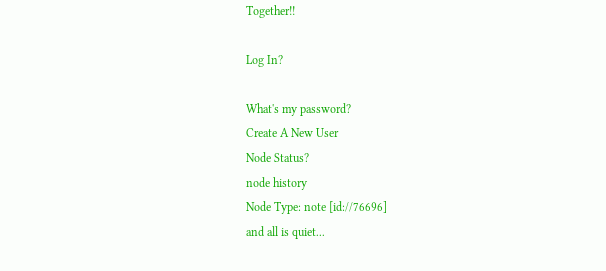Together!!

Log In?

What's my password?
Create A New User
Node Status?
node history
Node Type: note [id://76696]
and all is quiet...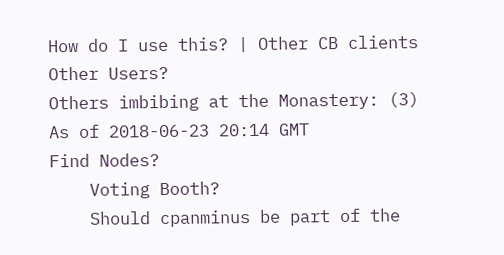How do I use this? | Other CB clients
Other Users?
Others imbibing at the Monastery: (3)
As of 2018-06-23 20:14 GMT
Find Nodes?
    Voting Booth?
    Should cpanminus be part of the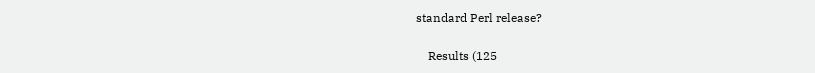standard Perl release?

    Results (125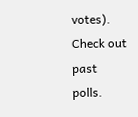votes). Check out past polls.